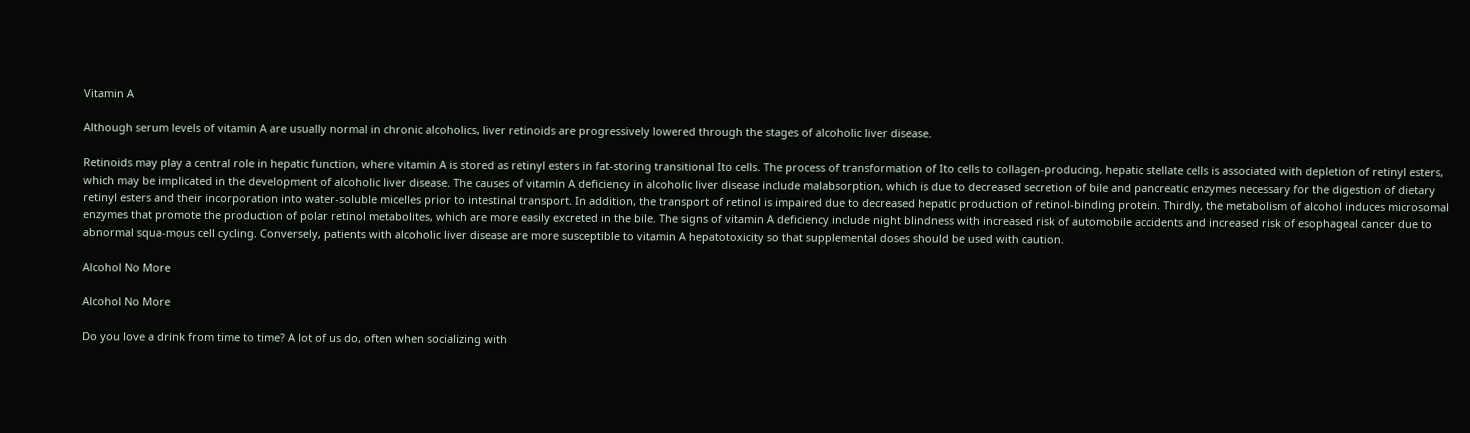Vitamin A

Although serum levels of vitamin A are usually normal in chronic alcoholics, liver retinoids are progressively lowered through the stages of alcoholic liver disease.

Retinoids may play a central role in hepatic function, where vitamin A is stored as retinyl esters in fat-storing transitional Ito cells. The process of transformation of Ito cells to collagen-producing, hepatic stellate cells is associated with depletion of retinyl esters, which may be implicated in the development of alcoholic liver disease. The causes of vitamin A deficiency in alcoholic liver disease include malabsorption, which is due to decreased secretion of bile and pancreatic enzymes necessary for the digestion of dietary retinyl esters and their incorporation into water-soluble micelles prior to intestinal transport. In addition, the transport of retinol is impaired due to decreased hepatic production of retinol-binding protein. Thirdly, the metabolism of alcohol induces microsomal enzymes that promote the production of polar retinol metabolites, which are more easily excreted in the bile. The signs of vitamin A deficiency include night blindness with increased risk of automobile accidents and increased risk of esophageal cancer due to abnormal squa-mous cell cycling. Conversely, patients with alcoholic liver disease are more susceptible to vitamin A hepatotoxicity so that supplemental doses should be used with caution.

Alcohol No More

Alcohol No More

Do you love a drink from time to time? A lot of us do, often when socializing with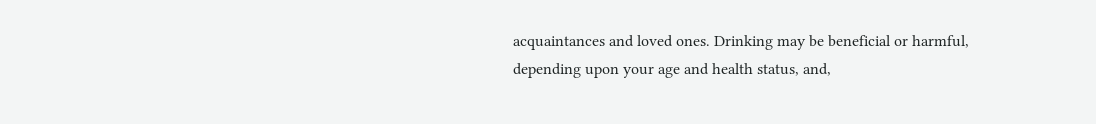acquaintances and loved ones. Drinking may be beneficial or harmful, depending upon your age and health status, and,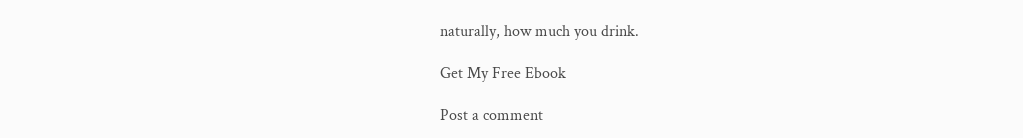naturally, how much you drink.

Get My Free Ebook

Post a comment